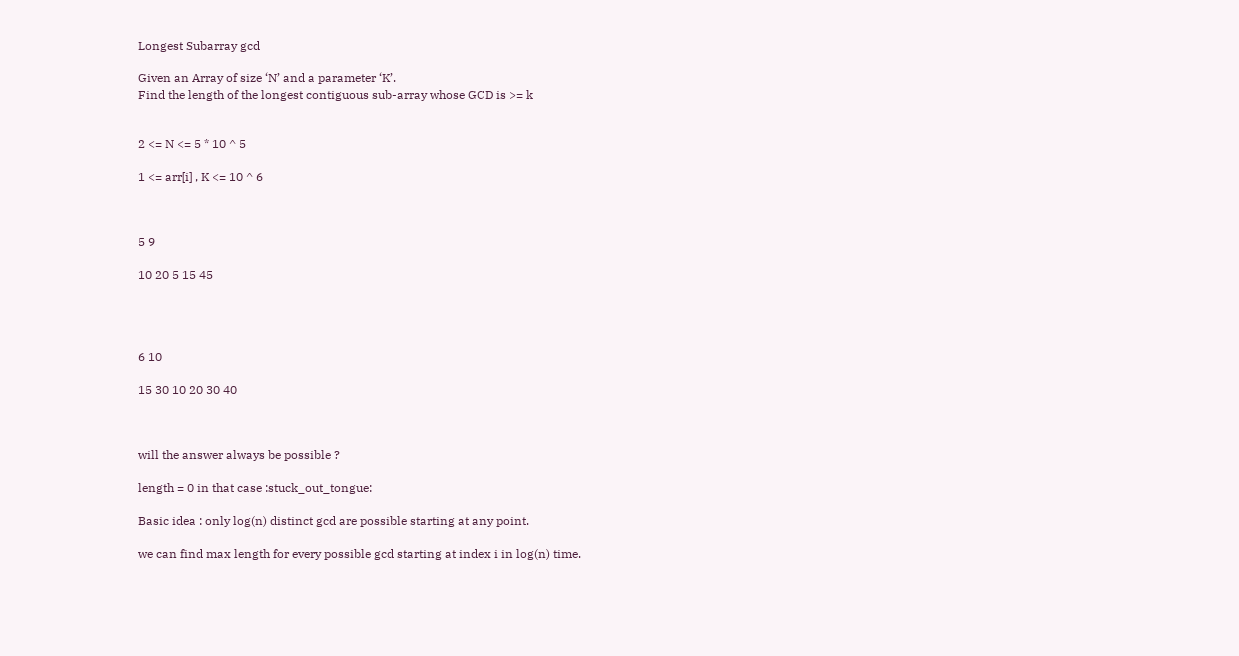Longest Subarray gcd

Given an Array of size ‘N’ and a parameter ‘K’.
Find the length of the longest contiguous sub-array whose GCD is >= k


2 <= N <= 5 * 10 ^ 5

1 <= arr[i] , K <= 10 ^ 6



5 9

10 20 5 15 45




6 10

15 30 10 20 30 40



will the answer always be possible ?

length = 0 in that case :stuck_out_tongue:

Basic idea : only log(n) distinct gcd are possible starting at any point.

we can find max length for every possible gcd starting at index i in log(n) time.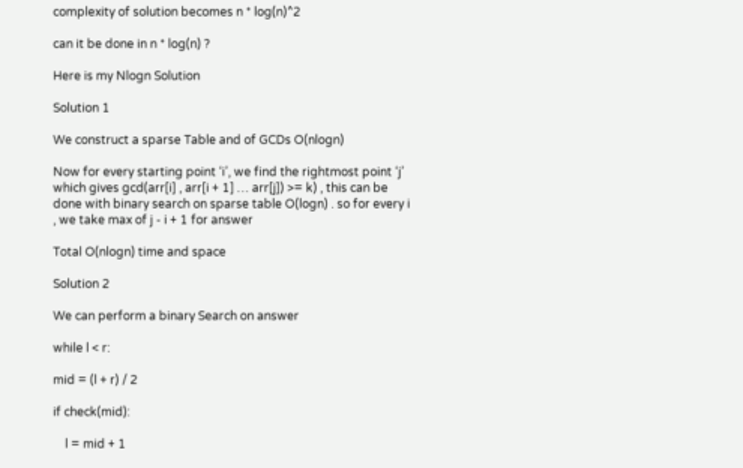complexity of solution becomes n * log(n)^2

can it be done in n * log(n) ?

Here is my Nlogn Solution

Solution 1

We construct a sparse Table and of GCDs O(nlogn)

Now for every starting point ‘i’, we find the rightmost point ‘j’ which gives gcd(arr[i] , arr[i + 1] … arr[j]) >= k) , this can be done with binary search on sparse table O(logn) . so for every i , we take max of j - i + 1 for answer

Total O(nlogn) time and space

Solution 2

We can perform a binary Search on answer

while l < r:

mid = (l + r) / 2

if check(mid):

    l = mid + 1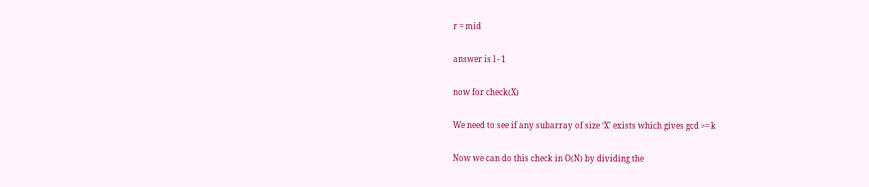r = mid

answer is l - 1

now for check(X)

We need to see if any subarray of size ‘X’ exists which gives gcd >= k

Now we can do this check in O(N) by dividing the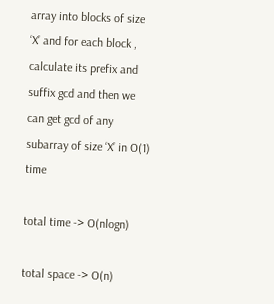array into blocks of size ‘X’ and for each block , calculate its prefix and suffix gcd and then we can get gcd of any subarray of size ‘X’ in O(1) time

total time -> O(nlogn)

total space -> O(n)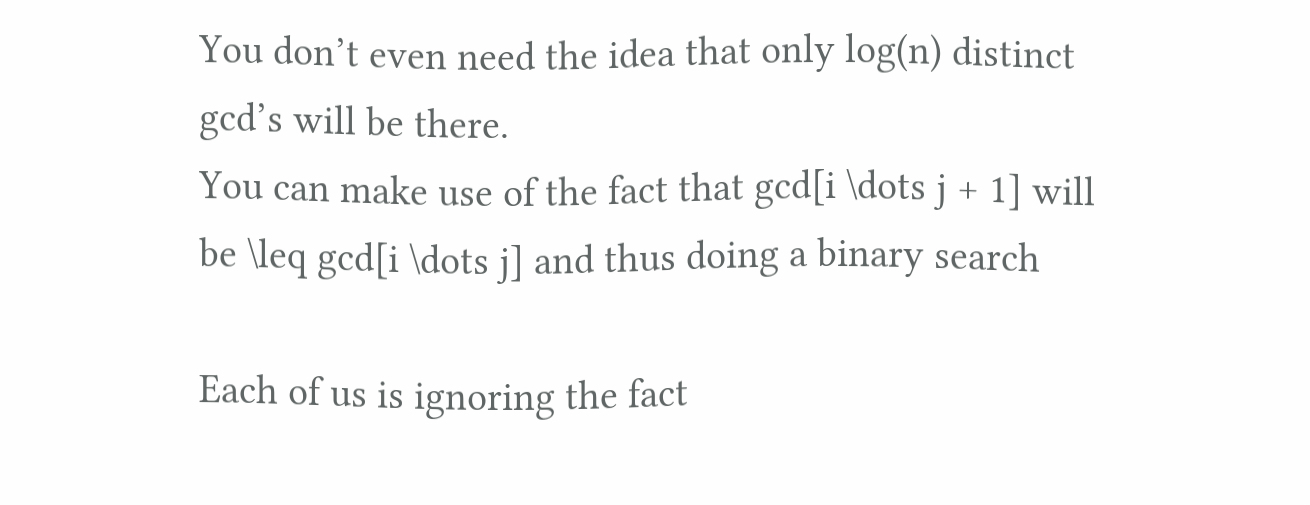You don’t even need the idea that only log(n) distinct gcd’s will be there.
You can make use of the fact that gcd[i \dots j + 1] will be \leq gcd[i \dots j] and thus doing a binary search

Each of us is ignoring the fact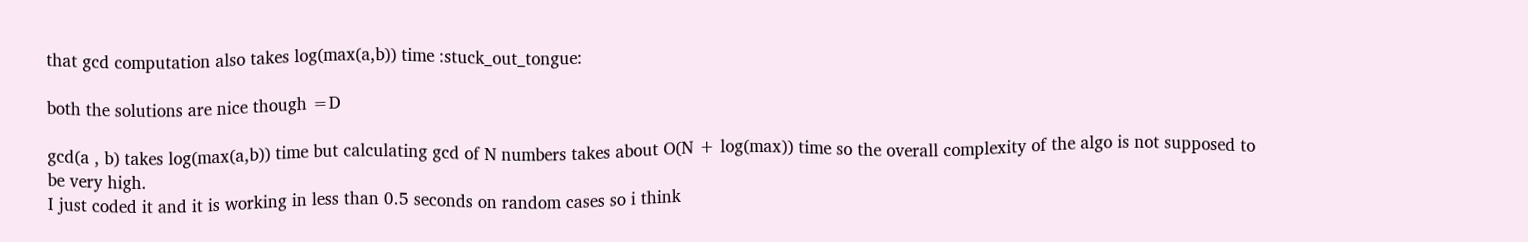that gcd computation also takes log(max(a,b)) time :stuck_out_tongue:

both the solutions are nice though =D

gcd(a , b) takes log(max(a,b)) time but calculating gcd of N numbers takes about O(N + log(max)) time so the overall complexity of the algo is not supposed to be very high.
I just coded it and it is working in less than 0.5 seconds on random cases so i think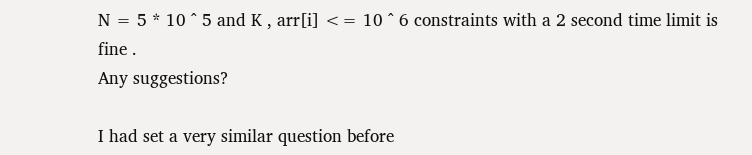N = 5 * 10 ^ 5 and K , arr[i] <= 10 ^ 6 constraints with a 2 second time limit is fine .
Any suggestions?

I had set a very similar question before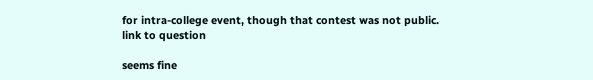for intra-college event, though that contest was not public.
link to question

seems fine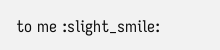to me :slight_smile: